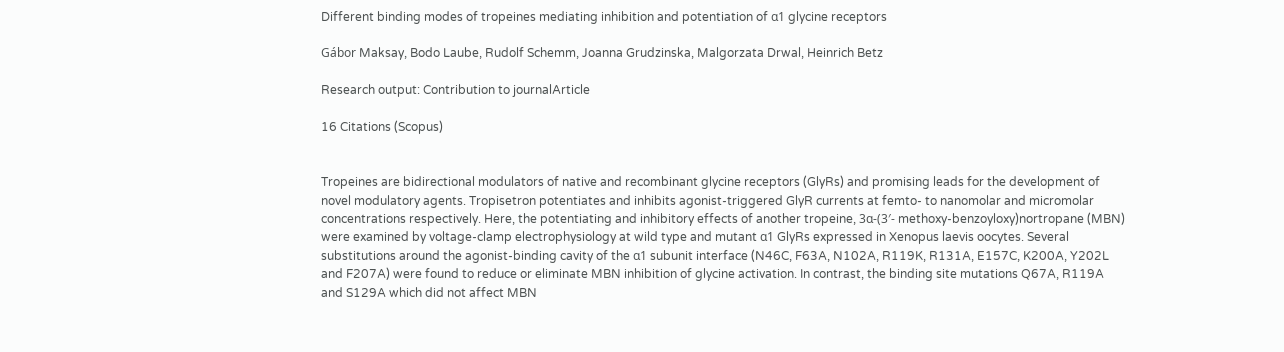Different binding modes of tropeines mediating inhibition and potentiation of α1 glycine receptors

Gábor Maksay, Bodo Laube, Rudolf Schemm, Joanna Grudzinska, Malgorzata Drwal, Heinrich Betz

Research output: Contribution to journalArticle

16 Citations (Scopus)


Tropeines are bidirectional modulators of native and recombinant glycine receptors (GlyRs) and promising leads for the development of novel modulatory agents. Tropisetron potentiates and inhibits agonist-triggered GlyR currents at femto- to nanomolar and micromolar concentrations respectively. Here, the potentiating and inhibitory effects of another tropeine, 3α-(3′- methoxy-benzoyloxy)nortropane (MBN) were examined by voltage-clamp electrophysiology at wild type and mutant α1 GlyRs expressed in Xenopus laevis oocytes. Several substitutions around the agonist-binding cavity of the α1 subunit interface (N46C, F63A, N102A, R119K, R131A, E157C, K200A, Y202L and F207A) were found to reduce or eliminate MBN inhibition of glycine activation. In contrast, the binding site mutations Q67A, R119A and S129A which did not affect MBN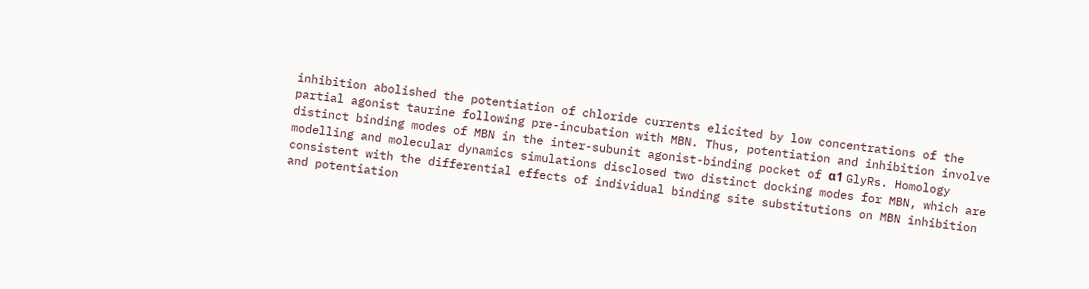inhibition abolished the potentiation of chloride currents elicited by low concentrations of the partial agonist taurine following pre-incubation with MBN. Thus, potentiation and inhibition involve distinct binding modes of MBN in the inter-subunit agonist-binding pocket of α1 GlyRs. Homology modelling and molecular dynamics simulations disclosed two distinct docking modes for MBN, which are consistent with the differential effects of individual binding site substitutions on MBN inhibition and potentiation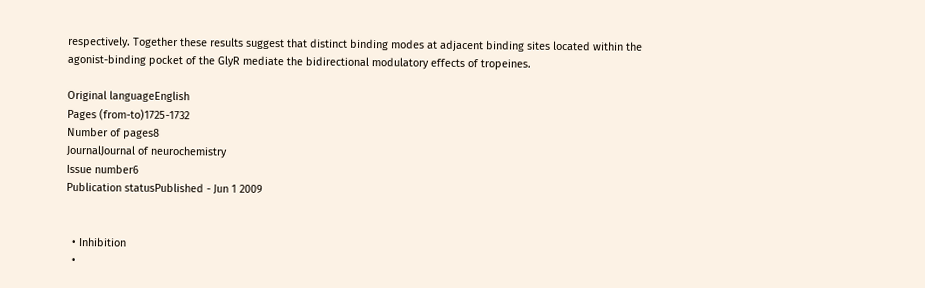respectively. Together these results suggest that distinct binding modes at adjacent binding sites located within the agonist-binding pocket of the GlyR mediate the bidirectional modulatory effects of tropeines.

Original languageEnglish
Pages (from-to)1725-1732
Number of pages8
JournalJournal of neurochemistry
Issue number6
Publication statusPublished - Jun 1 2009


  • Inhibition
  •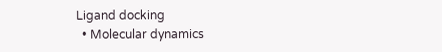Ligand docking
  • Molecular dynamics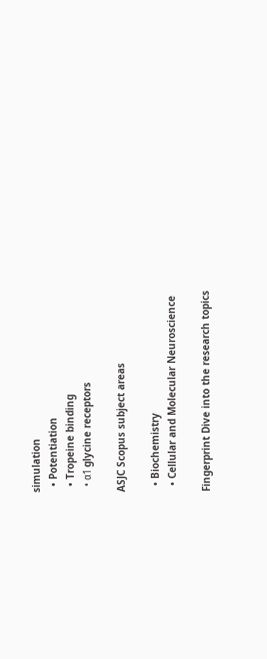simulation
  • Potentiation
  • Tropeine binding
  • α1 glycine receptors

ASJC Scopus subject areas

  • Biochemistry
  • Cellular and Molecular Neuroscience

Fingerprint Dive into the research topics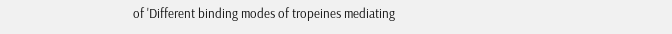of 'Different binding modes of tropeines mediating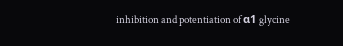inhibition and potentiation of α1 glycine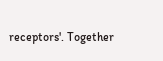receptors'. Together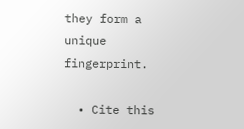they form a unique fingerprint.

  • Cite this